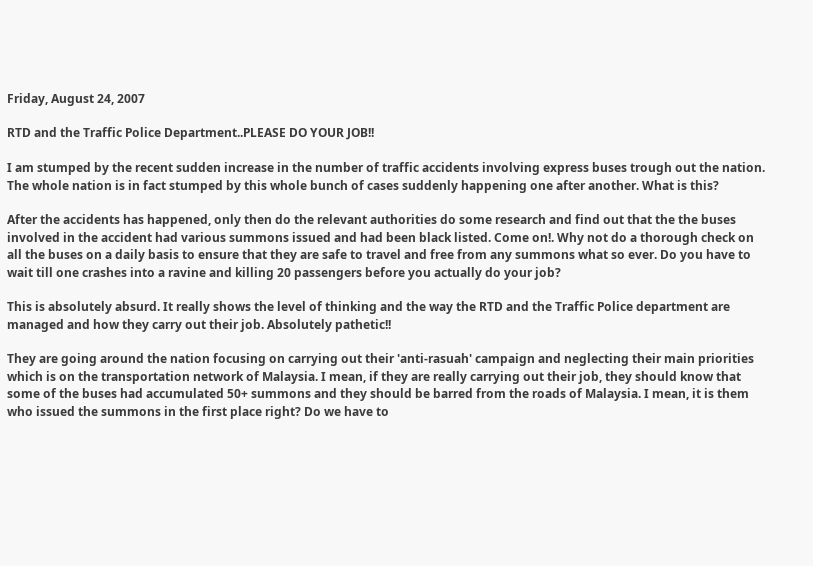Friday, August 24, 2007

RTD and the Traffic Police Department..PLEASE DO YOUR JOB!!

I am stumped by the recent sudden increase in the number of traffic accidents involving express buses trough out the nation. The whole nation is in fact stumped by this whole bunch of cases suddenly happening one after another. What is this?

After the accidents has happened, only then do the relevant authorities do some research and find out that the the buses involved in the accident had various summons issued and had been black listed. Come on!. Why not do a thorough check on all the buses on a daily basis to ensure that they are safe to travel and free from any summons what so ever. Do you have to wait till one crashes into a ravine and killing 20 passengers before you actually do your job?

This is absolutely absurd. It really shows the level of thinking and the way the RTD and the Traffic Police department are managed and how they carry out their job. Absolutely pathetic!!

They are going around the nation focusing on carrying out their 'anti-rasuah' campaign and neglecting their main priorities which is on the transportation network of Malaysia. I mean, if they are really carrying out their job, they should know that some of the buses had accumulated 50+ summons and they should be barred from the roads of Malaysia. I mean, it is them who issued the summons in the first place right? Do we have to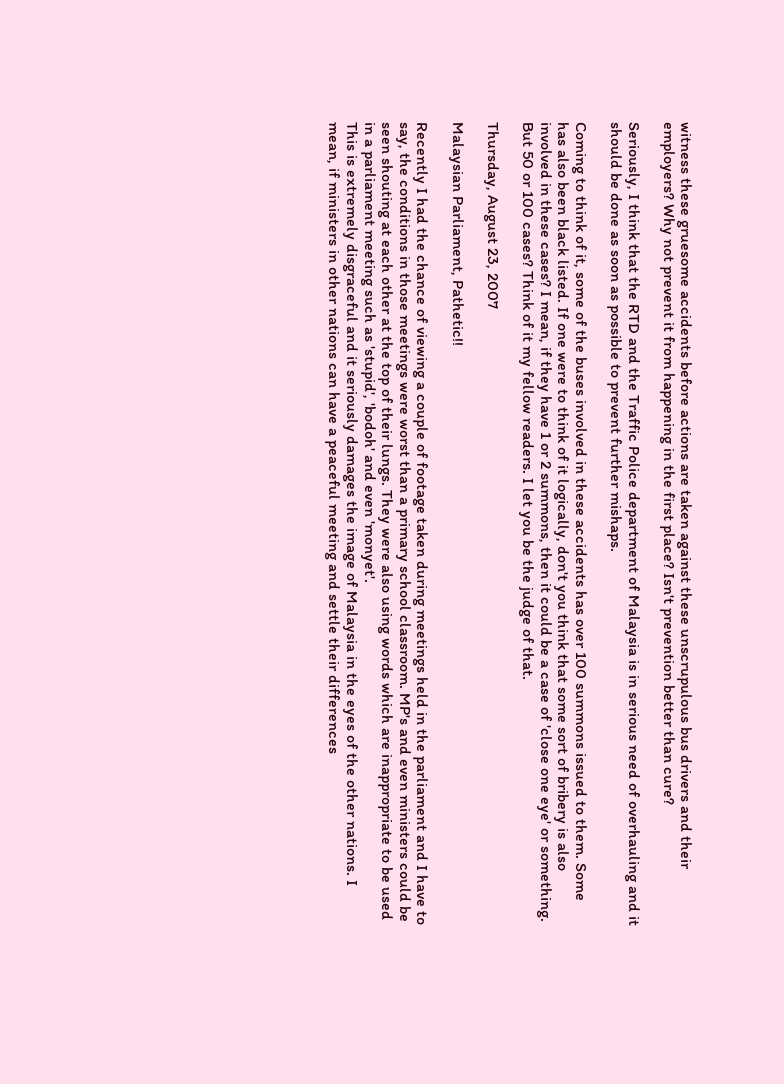witness these gruesome accidents before actions are taken against these unscrupulous bus drivers and their employers? Why not prevent it from happening in the first place? Isn't prevention better than cure?

Seriously, I think that the RTD and the Traffic Police department of Malaysia is in serious need of overhauling and it should be done as soon as possible to prevent further mishaps.

Coming to think of it, some of the buses involved in these accidents has over 100 summons issued to them. Some has also been black listed. If one were to think of it logically, don't you think that some sort of bribery is also involved in these cases? I mean, if they have 1 or 2 summons, then it could be a case of 'close one eye' or something. But 50 or 100 cases? Think of it my fellow readers. I let you be the judge of that.

Thursday, August 23, 2007

Malaysian Parliament, Pathetic!!

Recently I had the chance of viewing a couple of footage taken during meetings held in the parliament and I have to say, the conditions in those meetings were worst than a primary school classroom. MP's and even ministers could be seen shouting at each other at the top of their lungs. They were also using words which are inappropriate to be used in a parliament meeting such as 'stupid', 'bodoh' and even 'monyet'.
This is extremely disgraceful and it seriously damages the image of Malaysia in the eyes of the other nations. I mean, if ministers in other nations can have a peaceful meeting and settle their differences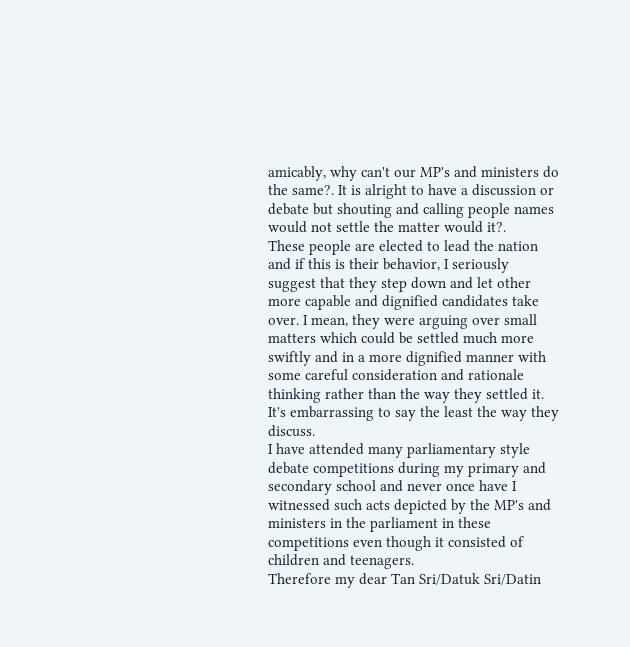amicably, why can't our MP's and ministers do the same?. It is alright to have a discussion or debate but shouting and calling people names would not settle the matter would it?.
These people are elected to lead the nation and if this is their behavior, I seriously suggest that they step down and let other more capable and dignified candidates take over. I mean, they were arguing over small matters which could be settled much more swiftly and in a more dignified manner with some careful consideration and rationale thinking rather than the way they settled it. It's embarrassing to say the least the way they discuss.
I have attended many parliamentary style debate competitions during my primary and secondary school and never once have I witnessed such acts depicted by the MP's and ministers in the parliament in these competitions even though it consisted of children and teenagers.
Therefore my dear Tan Sri/Datuk Sri/Datin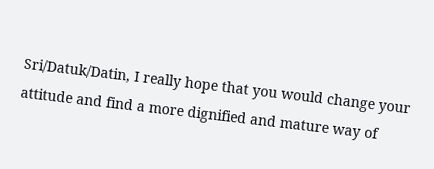Sri/Datuk/Datin, I really hope that you would change your attitude and find a more dignified and mature way of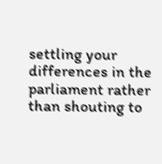settling your differences in the parliament rather than shouting to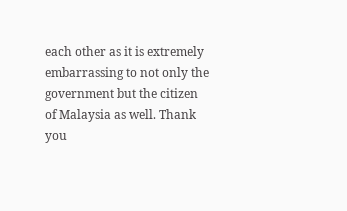each other as it is extremely embarrassing to not only the government but the citizen of Malaysia as well. Thank you